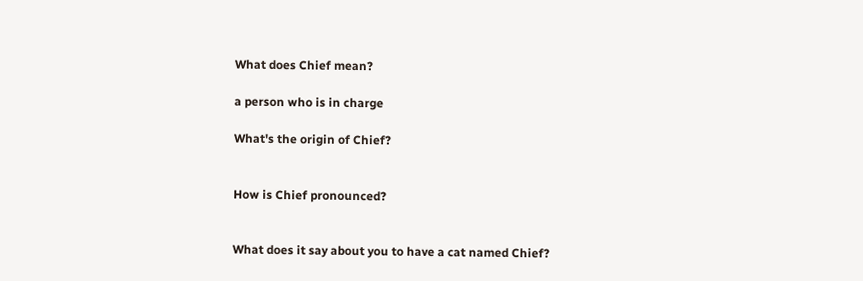What does Chief mean?

a person who is in charge

What's the origin of Chief?


How is Chief pronounced?


What does it say about you to have a cat named Chief?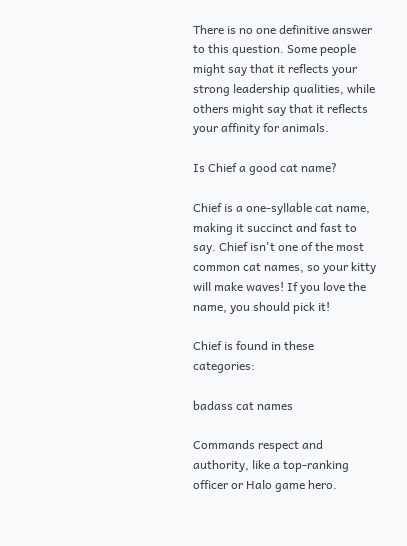There is no one definitive answer to this question. Some people might say that it reflects your strong leadership qualities, while others might say that it reflects your affinity for animals.

Is Chief a good cat name?

Chief is a one-syllable cat name, making it succinct and fast to say. Chief isn't one of the most common cat names, so your kitty will make waves! If you love the name, you should pick it!

Chief is found in these categories:

badass cat names

Commands respect and authority, like a top-ranking officer or Halo game hero.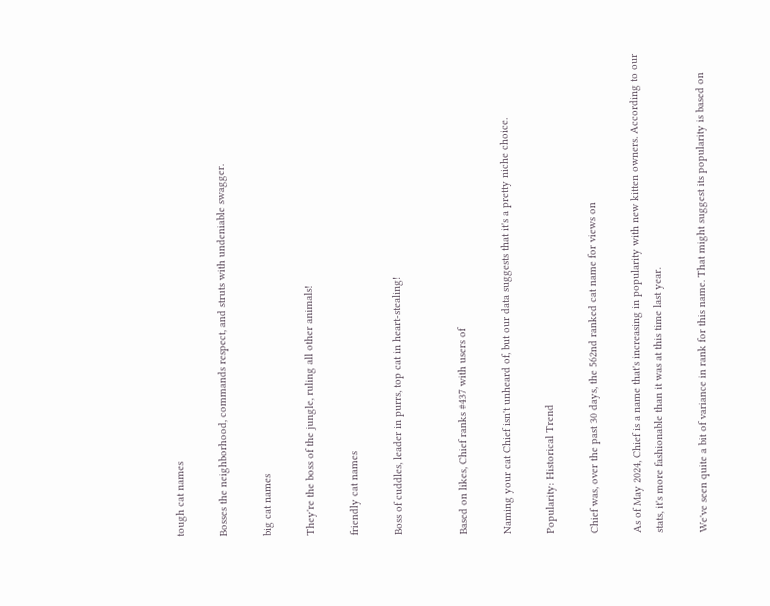tough cat names

Bosses the neighborhood, commands respect, and struts with undeniable swagger.

big cat names

They're the boss of the jungle, ruling all other animals!

friendly cat names

Boss of cuddles, leader in purrs, top cat in heart-stealing!


Based on likes, Chief ranks #437 with users of

Naming your cat Chief isn't unheard of, but our data suggests that it's a pretty niche choice.

Popularity: Historical Trend

Chief was, over the past 30 days, the 562nd ranked cat name for views on

As of May 2024, Chief is a name that's increasing in popularity with new kitten owners. According to our stats, it's more fashionable than it was at this time last year.

We've seen quite a bit of variance in rank for this name. That might suggest its popularity is based on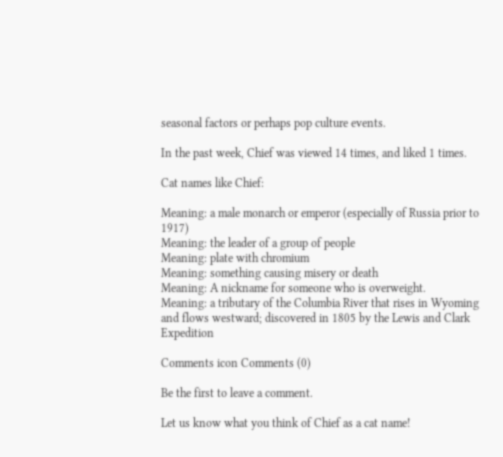seasonal factors or perhaps pop culture events.

In the past week, Chief was viewed 14 times, and liked 1 times.

Cat names like Chief:

Meaning: a male monarch or emperor (especially of Russia prior to 1917)
Meaning: the leader of a group of people
Meaning: plate with chromium
Meaning: something causing misery or death
Meaning: A nickname for someone who is overweight.
Meaning: a tributary of the Columbia River that rises in Wyoming and flows westward; discovered in 1805 by the Lewis and Clark Expedition

Comments icon Comments (0)

Be the first to leave a comment.

Let us know what you think of Chief as a cat name!